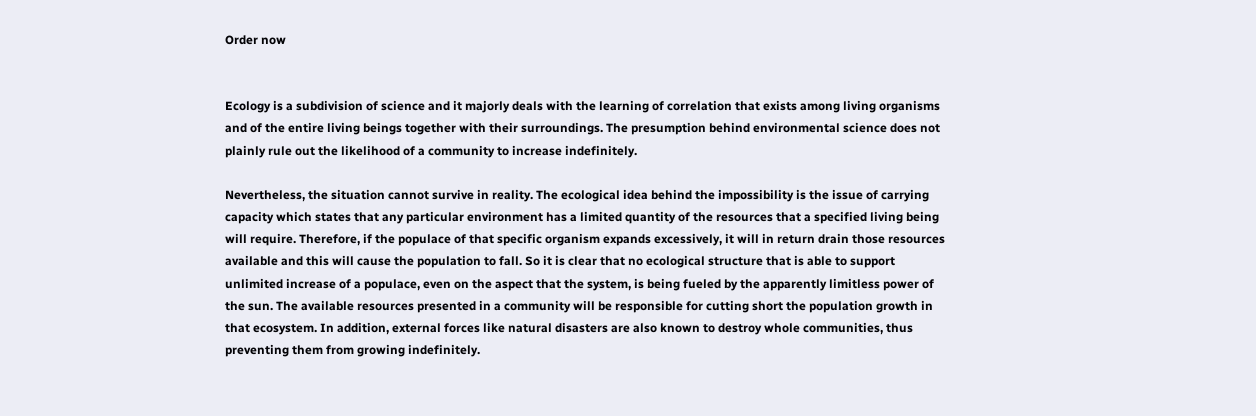Order now


Ecology is a subdivision of science and it majorly deals with the learning of correlation that exists among living organisms and of the entire living beings together with their surroundings. The presumption behind environmental science does not plainly rule out the likelihood of a community to increase indefinitely.

Nevertheless, the situation cannot survive in reality. The ecological idea behind the impossibility is the issue of carrying capacity which states that any particular environment has a limited quantity of the resources that a specified living being will require. Therefore, if the populace of that specific organism expands excessively, it will in return drain those resources available and this will cause the population to fall. So it is clear that no ecological structure that is able to support unlimited increase of a populace, even on the aspect that the system, is being fueled by the apparently limitless power of the sun. The available resources presented in a community will be responsible for cutting short the population growth in that ecosystem. In addition, external forces like natural disasters are also known to destroy whole communities, thus preventing them from growing indefinitely.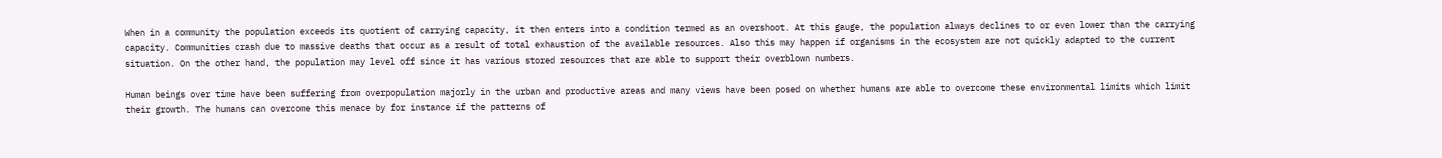When in a community the population exceeds its quotient of carrying capacity, it then enters into a condition termed as an overshoot. At this gauge, the population always declines to or even lower than the carrying capacity. Communities crash due to massive deaths that occur as a result of total exhaustion of the available resources. Also this may happen if organisms in the ecosystem are not quickly adapted to the current situation. On the other hand, the population may level off since it has various stored resources that are able to support their overblown numbers.

Human beings over time have been suffering from overpopulation majorly in the urban and productive areas and many views have been posed on whether humans are able to overcome these environmental limits which limit their growth. The humans can overcome this menace by for instance if the patterns of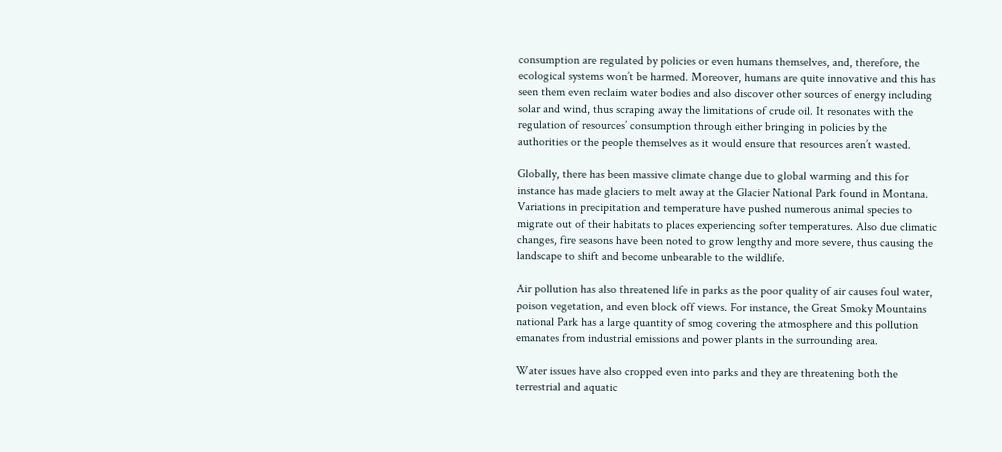consumption are regulated by policies or even humans themselves, and, therefore, the ecological systems won’t be harmed. Moreover, humans are quite innovative and this has seen them even reclaim water bodies and also discover other sources of energy including solar and wind, thus scraping away the limitations of crude oil. It resonates with the regulation of resources’ consumption through either bringing in policies by the authorities or the people themselves as it would ensure that resources aren’t wasted.

Globally, there has been massive climate change due to global warming and this for instance has made glaciers to melt away at the Glacier National Park found in Montana. Variations in precipitation and temperature have pushed numerous animal species to migrate out of their habitats to places experiencing softer temperatures. Also due climatic changes, fire seasons have been noted to grow lengthy and more severe, thus causing the landscape to shift and become unbearable to the wildlife.

Air pollution has also threatened life in parks as the poor quality of air causes foul water, poison vegetation, and even block off views. For instance, the Great Smoky Mountains national Park has a large quantity of smog covering the atmosphere and this pollution emanates from industrial emissions and power plants in the surrounding area.

Water issues have also cropped even into parks and they are threatening both the terrestrial and aquatic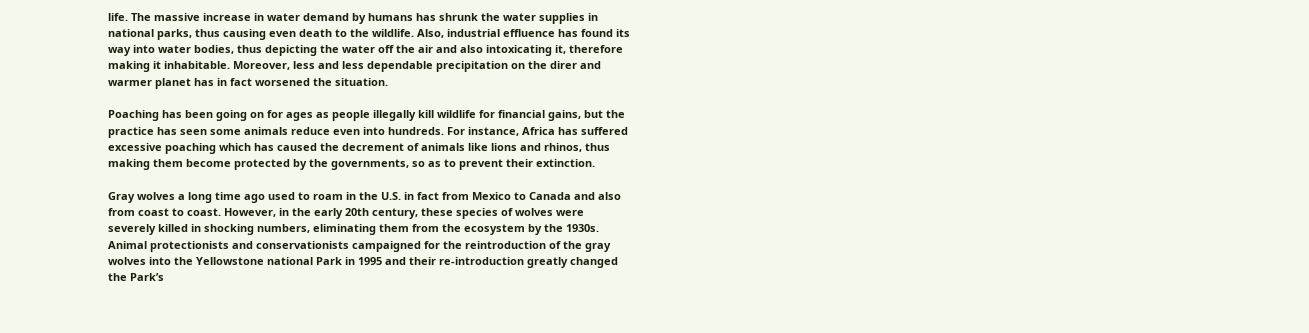life. The massive increase in water demand by humans has shrunk the water supplies in national parks, thus causing even death to the wildlife. Also, industrial effluence has found its way into water bodies, thus depicting the water off the air and also intoxicating it, therefore making it inhabitable. Moreover, less and less dependable precipitation on the direr and warmer planet has in fact worsened the situation.

Poaching has been going on for ages as people illegally kill wildlife for financial gains, but the practice has seen some animals reduce even into hundreds. For instance, Africa has suffered excessive poaching which has caused the decrement of animals like lions and rhinos, thus making them become protected by the governments, so as to prevent their extinction.

Gray wolves a long time ago used to roam in the U.S. in fact from Mexico to Canada and also from coast to coast. However, in the early 20th century, these species of wolves were severely killed in shocking numbers, eliminating them from the ecosystem by the 1930s. Animal protectionists and conservationists campaigned for the reintroduction of the gray wolves into the Yellowstone national Park in 1995 and their re-introduction greatly changed the Park’s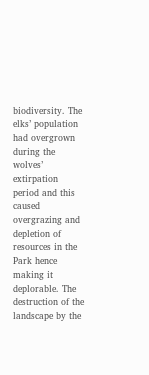biodiversity. The elks’ population had overgrown during the wolves’ extirpation period and this caused overgrazing and depletion of resources in the Park hence making it deplorable. The destruction of the landscape by the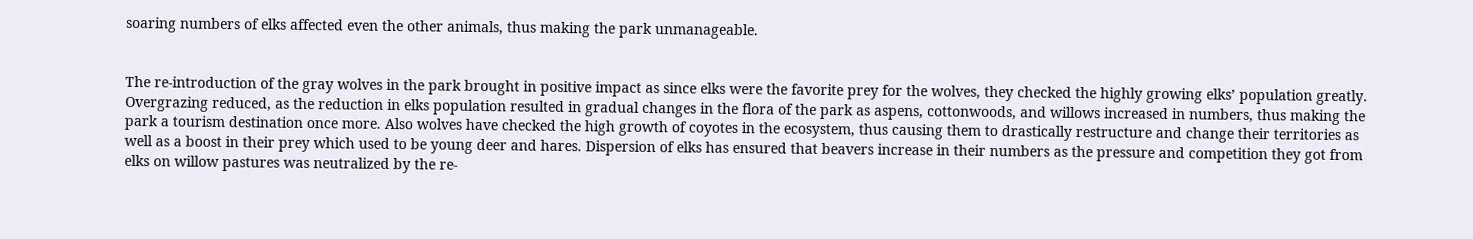soaring numbers of elks affected even the other animals, thus making the park unmanageable.


The re-introduction of the gray wolves in the park brought in positive impact as since elks were the favorite prey for the wolves, they checked the highly growing elks’ population greatly. Overgrazing reduced, as the reduction in elks population resulted in gradual changes in the flora of the park as aspens, cottonwoods, and willows increased in numbers, thus making the park a tourism destination once more. Also wolves have checked the high growth of coyotes in the ecosystem, thus causing them to drastically restructure and change their territories as well as a boost in their prey which used to be young deer and hares. Dispersion of elks has ensured that beavers increase in their numbers as the pressure and competition they got from elks on willow pastures was neutralized by the re-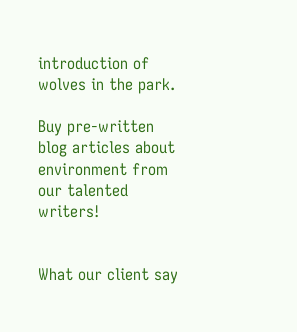introduction of wolves in the park.

Buy pre-written blog articles about environment from our talented writers!


What our client say